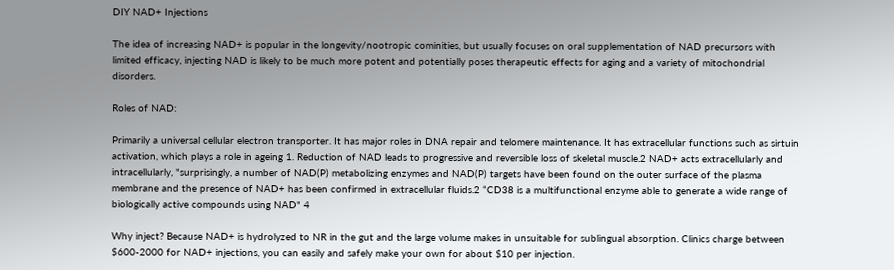DIY NAD+ Injections

The idea of increasing NAD+ is popular in the longevity/nootropic cominities, but usually focuses on oral supplementation of NAD precursors with limited efficacy, injecting NAD is likely to be much more potent and potentially poses therapeutic effects for aging and a variety of mitochondrial disorders.

Roles of NAD:

Primarily a universal cellular electron transporter. It has major roles in DNA repair and telomere maintenance. It has extracellular functions such as sirtuin activation, which plays a role in ageing 1. Reduction of NAD leads to progressive and reversible loss of skeletal muscle.2 NAD+ acts extracellularly and intracellularly, "surprisingly, a number of NAD(P) metabolizing enzymes and NAD(P) targets have been found on the outer surface of the plasma membrane and the presence of NAD+ has been confirmed in extracellular fluids.2 “CD38 is a multifunctional enzyme able to generate a wide range of biologically active compounds using NAD" 4

Why inject? Because NAD+ is hydrolyzed to NR in the gut and the large volume makes in unsuitable for sublingual absorption. Clinics charge between $600-2000 for NAD+ injections, you can easily and safely make your own for about $10 per injection.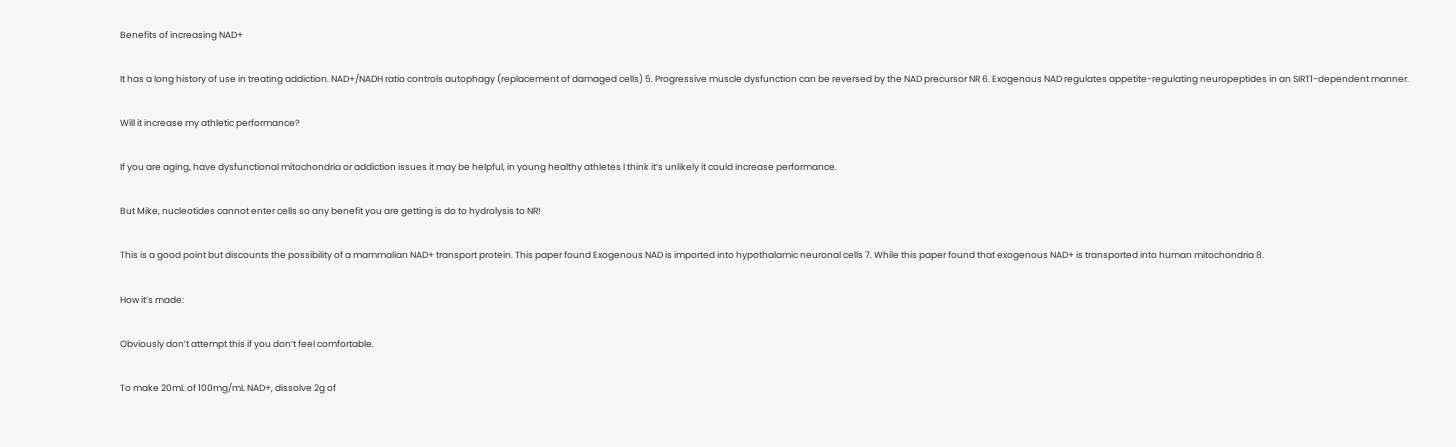Benefits of increasing NAD+

It has a long history of use in treating addiction. NAD+/NADH ratio controls autophagy (replacement of damaged cells) 5. Progressive muscle dysfunction can be reversed by the NAD precursor NR 6. Exogenous NAD regulates appetite-regulating neuropeptides in an SIRT1-dependent manner.

Will it increase my athletic performance?

If you are aging, have dysfunctional mitochondria or addiction issues it may be helpful, in young healthy athletes I think it’s unlikely it could increase performance.

But Mike, nucleotides cannot enter cells so any benefit you are getting is do to hydrolysis to NR!

This is a good point but discounts the possibility of a mammalian NAD+ transport protein. This paper found Exogenous NAD is imported into hypothalamic neuronal cells 7. While this paper found that exogenous NAD+ is transported into human mitochondria 8.

How it’s made:

Obviously don’t attempt this if you don’t feel comfortable.

To make 20mL of 100mg/mL NAD+, dissolve 2g of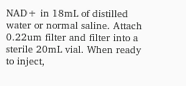NAD+ in 18mL of distilled water or normal saline. Attach 0.22um filter and filter into a sterile 20mL vial. When ready to inject,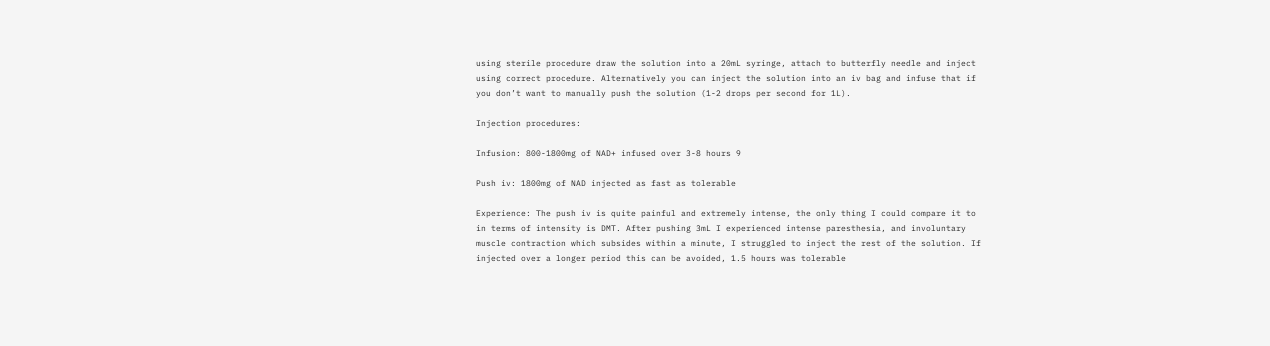using sterile procedure draw the solution into a 20mL syringe, attach to butterfly needle and inject using correct procedure. Alternatively you can inject the solution into an iv bag and infuse that if you don’t want to manually push the solution (1-2 drops per second for 1L).

Injection procedures:

Infusion: 800-1800mg of NAD+ infused over 3-8 hours 9

Push iv: 1800mg of NAD injected as fast as tolerable

Experience: The push iv is quite painful and extremely intense, the only thing I could compare it to in terms of intensity is DMT. After pushing 3mL I experienced intense paresthesia, and involuntary muscle contraction which subsides within a minute, I struggled to inject the rest of the solution. If injected over a longer period this can be avoided, 1.5 hours was tolerable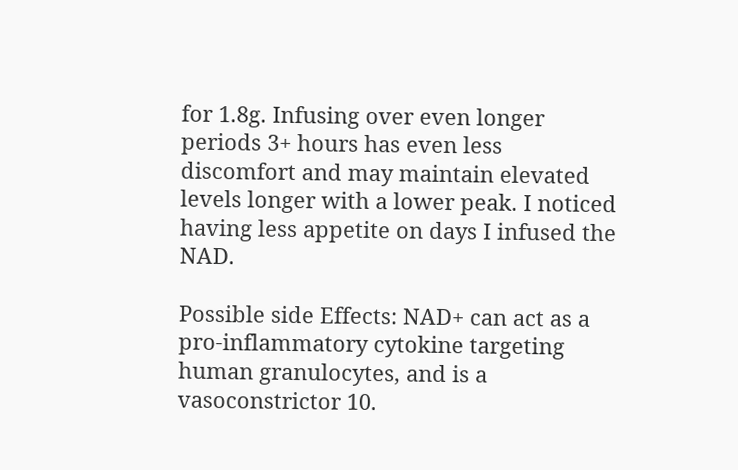for 1.8g. Infusing over even longer periods 3+ hours has even less discomfort and may maintain elevated levels longer with a lower peak. I noticed having less appetite on days I infused the NAD.

Possible side Effects: NAD+ can act as a pro-inflammatory cytokine targeting human granulocytes, and is a vasoconstrictor 10.